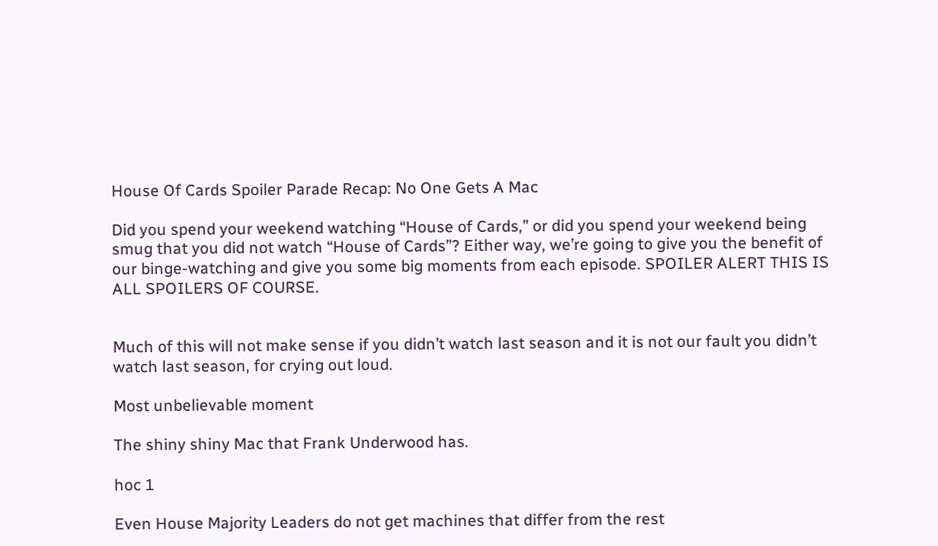House Of Cards Spoiler Parade Recap: No One Gets A Mac

Did you spend your weekend watching “House of Cards,” or did you spend your weekend being smug that you did not watch “House of Cards”? Either way, we’re going to give you the benefit of our binge-watching and give you some big moments from each episode. SPOILER ALERT THIS IS ALL SPOILERS OF COURSE.


Much of this will not make sense if you didn’t watch last season and it is not our fault you didn’t watch last season, for crying out loud.

Most unbelievable moment

The shiny shiny Mac that Frank Underwood has.

hoc 1

Even House Majority Leaders do not get machines that differ from the rest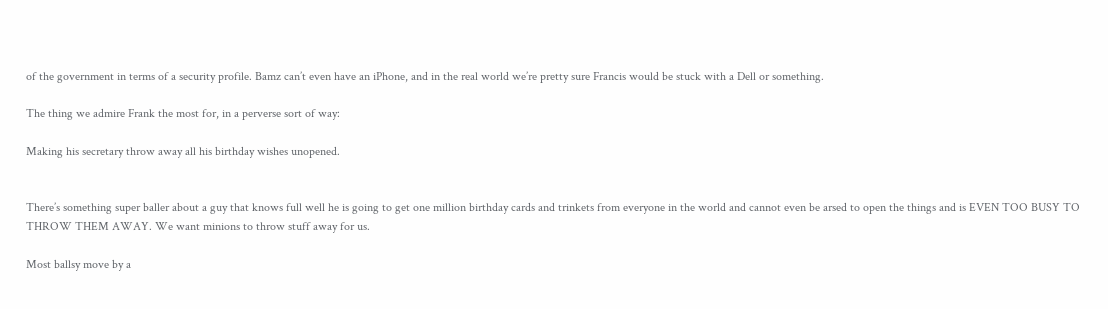of the government in terms of a security profile. Bamz can’t even have an iPhone, and in the real world we’re pretty sure Francis would be stuck with a Dell or something.

The thing we admire Frank the most for, in a perverse sort of way:

Making his secretary throw away all his birthday wishes unopened.


There’s something super baller about a guy that knows full well he is going to get one million birthday cards and trinkets from everyone in the world and cannot even be arsed to open the things and is EVEN TOO BUSY TO THROW THEM AWAY. We want minions to throw stuff away for us.

Most ballsy move by a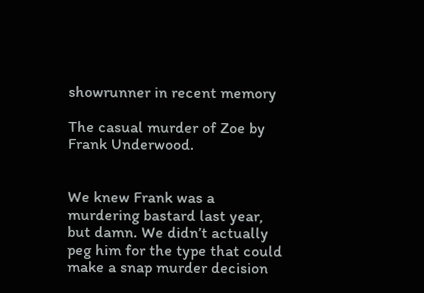showrunner in recent memory

The casual murder of Zoe by Frank Underwood.


We knew Frank was a murdering bastard last year, but damn. We didn’t actually peg him for the type that could make a snap murder decision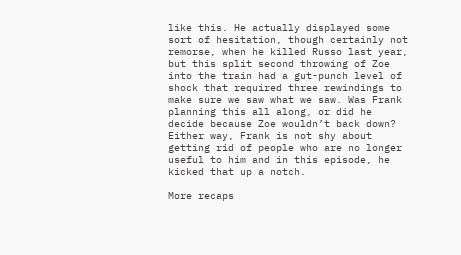like this. He actually displayed some sort of hesitation, though certainly not remorse, when he killed Russo last year, but this split second throwing of Zoe into the train had a gut-punch level of shock that required three rewindings to make sure we saw what we saw. Was Frank planning this all along, or did he decide because Zoe wouldn’t back down? Either way, Frank is not shy about getting rid of people who are no longer useful to him and in this episode, he kicked that up a notch.

More recaps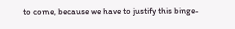to come, because we have to justify this binge-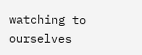watching to ourselves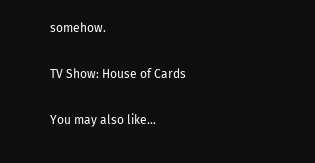somehow.

TV Show: House of Cards

You may also like...